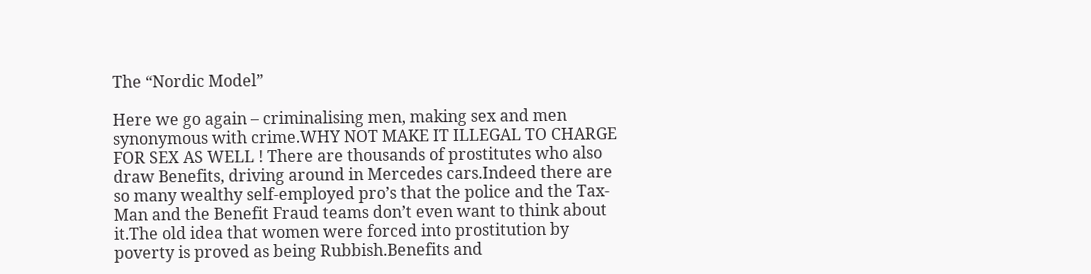The “Nordic Model”

Here we go again – criminalising men, making sex and men synonymous with crime.WHY NOT MAKE IT ILLEGAL TO CHARGE FOR SEX AS WELL ! There are thousands of prostitutes who also draw Benefits, driving around in Mercedes cars.Indeed there are so many wealthy self-employed pro’s that the police and the Tax-Man and the Benefit Fraud teams don’t even want to think about it.The old idea that women were forced into prostitution by poverty is proved as being Rubbish.Benefits and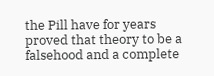the Pill have for years proved that theory to be a falsehood and a complete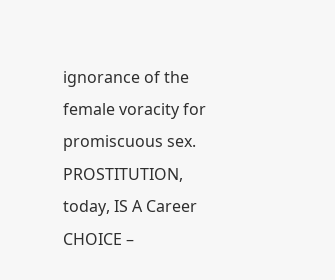ignorance of the female voracity for promiscuous sex. PROSTITUTION, today, IS A Career CHOICE –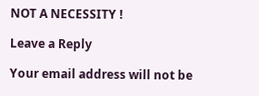NOT A NECESSITY !

Leave a Reply

Your email address will not be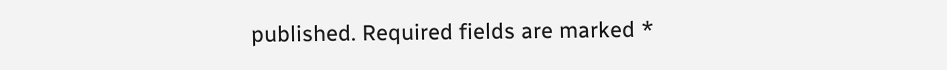published. Required fields are marked *